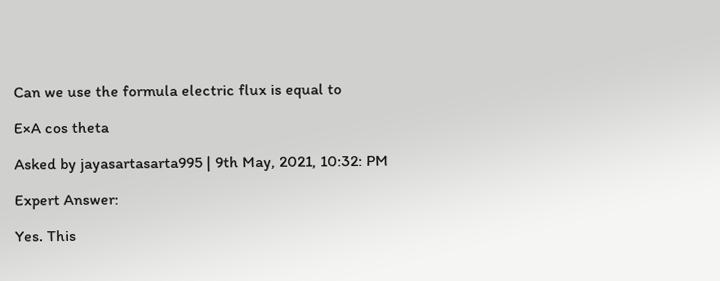Can we use the formula electric flux is equal to

E×A cos theta

Asked by jayasartasarta995 | 9th May, 2021, 10:32: PM

Expert Answer:

Yes. This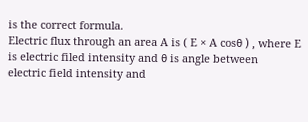is the correct formula.
Electric flux through an area A is ( E × A cosθ ) , where E is electric filed intensity and θ is angle between
electric field intensity and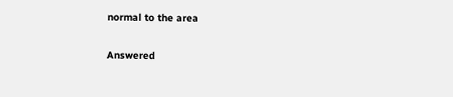normal to the area

Answered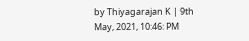by Thiyagarajan K | 9th May, 2021, 10:46: PM